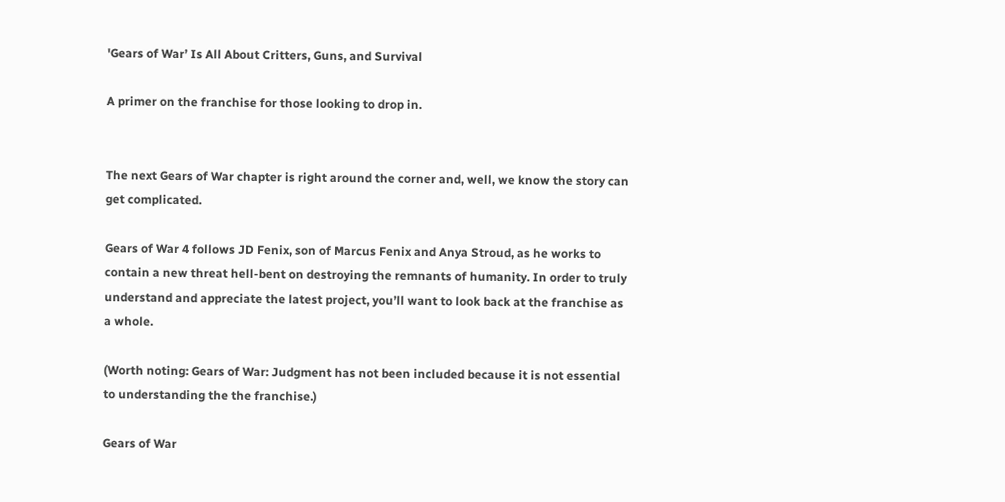'Gears of War’ Is All About Critters, Guns, and Survival

A primer on the franchise for those looking to drop in.


The next Gears of War chapter is right around the corner and, well, we know the story can get complicated.

Gears of War 4 follows JD Fenix, son of Marcus Fenix and Anya Stroud, as he works to contain a new threat hell-bent on destroying the remnants of humanity. In order to truly understand and appreciate the latest project, you’ll want to look back at the franchise as a whole.

(Worth noting: Gears of War: Judgment has not been included because it is not essential to understanding the the franchise.)

Gears of War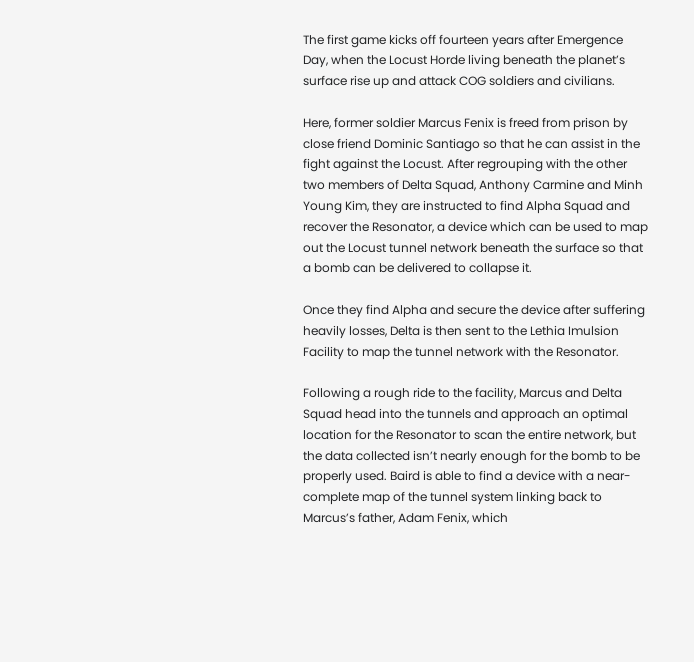The first game kicks off fourteen years after Emergence Day, when the Locust Horde living beneath the planet’s surface rise up and attack COG soldiers and civilians.

Here, former soldier Marcus Fenix is freed from prison by close friend Dominic Santiago so that he can assist in the fight against the Locust. After regrouping with the other two members of Delta Squad, Anthony Carmine and Minh Young Kim, they are instructed to find Alpha Squad and recover the Resonator, a device which can be used to map out the Locust tunnel network beneath the surface so that a bomb can be delivered to collapse it.

Once they find Alpha and secure the device after suffering heavily losses, Delta is then sent to the Lethia Imulsion Facility to map the tunnel network with the Resonator.

Following a rough ride to the facility, Marcus and Delta Squad head into the tunnels and approach an optimal location for the Resonator to scan the entire network, but the data collected isn’t nearly enough for the bomb to be properly used. Baird is able to find a device with a near-complete map of the tunnel system linking back to Marcus’s father, Adam Fenix, which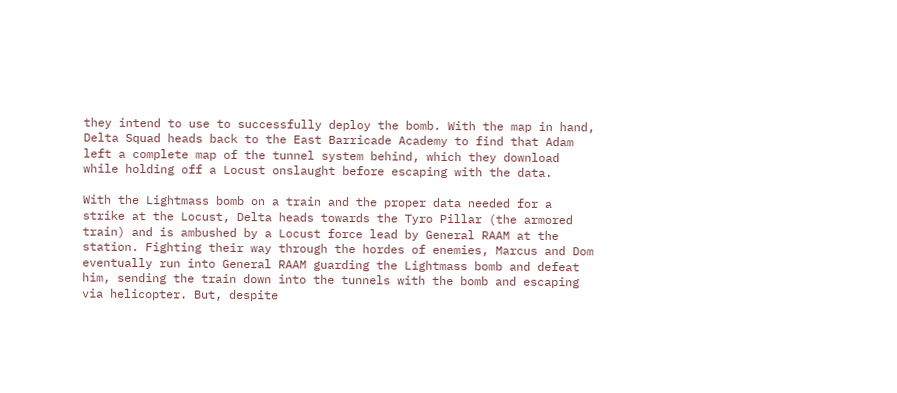they intend to use to successfully deploy the bomb. With the map in hand, Delta Squad heads back to the East Barricade Academy to find that Adam left a complete map of the tunnel system behind, which they download while holding off a Locust onslaught before escaping with the data.

With the Lightmass bomb on a train and the proper data needed for a strike at the Locust, Delta heads towards the Tyro Pillar (the armored train) and is ambushed by a Locust force lead by General RAAM at the station. Fighting their way through the hordes of enemies, Marcus and Dom eventually run into General RAAM guarding the Lightmass bomb and defeat him, sending the train down into the tunnels with the bomb and escaping via helicopter. But, despite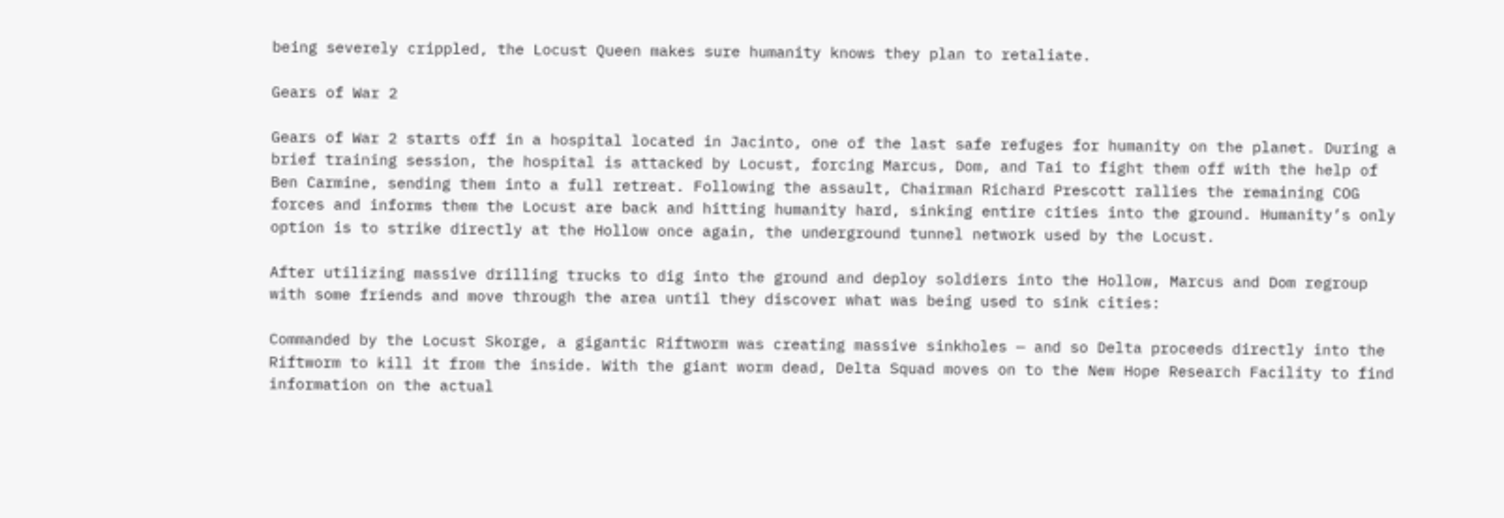being severely crippled, the Locust Queen makes sure humanity knows they plan to retaliate.

Gears of War 2

Gears of War 2 starts off in a hospital located in Jacinto, one of the last safe refuges for humanity on the planet. During a brief training session, the hospital is attacked by Locust, forcing Marcus, Dom, and Tai to fight them off with the help of Ben Carmine, sending them into a full retreat. Following the assault, Chairman Richard Prescott rallies the remaining COG forces and informs them the Locust are back and hitting humanity hard, sinking entire cities into the ground. Humanity’s only option is to strike directly at the Hollow once again, the underground tunnel network used by the Locust.

After utilizing massive drilling trucks to dig into the ground and deploy soldiers into the Hollow, Marcus and Dom regroup with some friends and move through the area until they discover what was being used to sink cities:

Commanded by the Locust Skorge, a gigantic Riftworm was creating massive sinkholes — and so Delta proceeds directly into the Riftworm to kill it from the inside. With the giant worm dead, Delta Squad moves on to the New Hope Research Facility to find information on the actual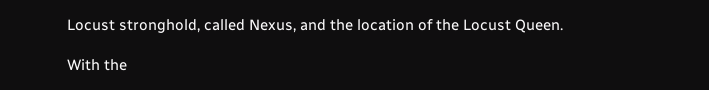Locust stronghold, called Nexus, and the location of the Locust Queen.

With the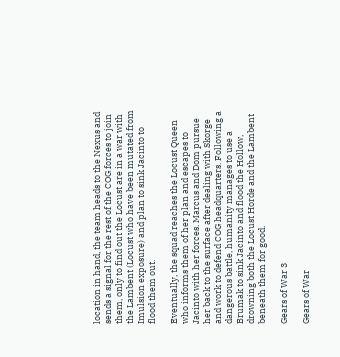location in hand, the team heads to the Nexus and sends a signal for the rest of the COG forces to join them, only to find out the Locust are in a war with the Lambent (Locust who have been mutated from Imulsion exposure) and plan to sink Jacinto to flood them out.

Eventually, the squad reaches the Locust Queen who informs them of her plan and escapes to Jacinto with her forces. Marcus and Dom pursue her back to the surface after dealing with Skorge and work to defend COG headquarters. Following a dangerous battle, humanity manages to use a Brumak to sink Jacinto and flood the Hollow, drowning both the Locust Horde and the Lambent beneath them for good.

Gears of War 3

Gears of War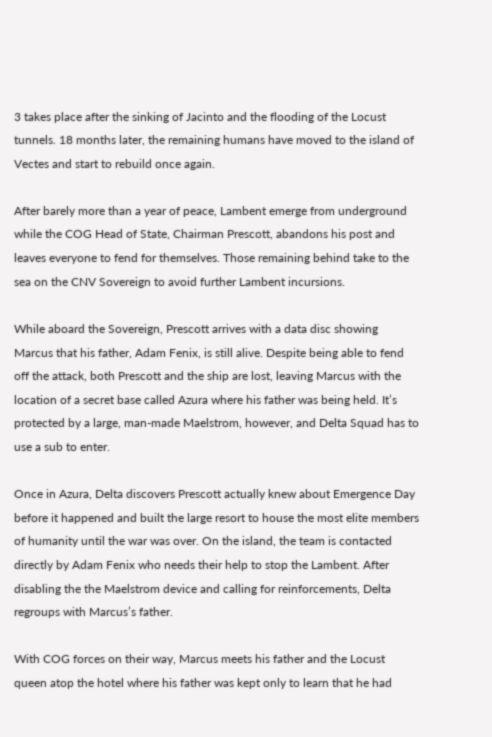3 takes place after the sinking of Jacinto and the flooding of the Locust tunnels. 18 months later, the remaining humans have moved to the island of Vectes and start to rebuild once again.

After barely more than a year of peace, Lambent emerge from underground while the COG Head of State, Chairman Prescott, abandons his post and leaves everyone to fend for themselves. Those remaining behind take to the sea on the CNV Sovereign to avoid further Lambent incursions.

While aboard the Sovereign, Prescott arrives with a data disc showing Marcus that his father, Adam Fenix, is still alive. Despite being able to fend off the attack, both Prescott and the ship are lost, leaving Marcus with the location of a secret base called Azura where his father was being held. It’s protected by a large, man-made Maelstrom, however, and Delta Squad has to use a sub to enter.

Once in Azura, Delta discovers Prescott actually knew about Emergence Day before it happened and built the large resort to house the most elite members of humanity until the war was over. On the island, the team is contacted directly by Adam Fenix who needs their help to stop the Lambent. After disabling the the Maelstrom device and calling for reinforcements, Delta regroups with Marcus’s father.

With COG forces on their way, Marcus meets his father and the Locust queen atop the hotel where his father was kept only to learn that he had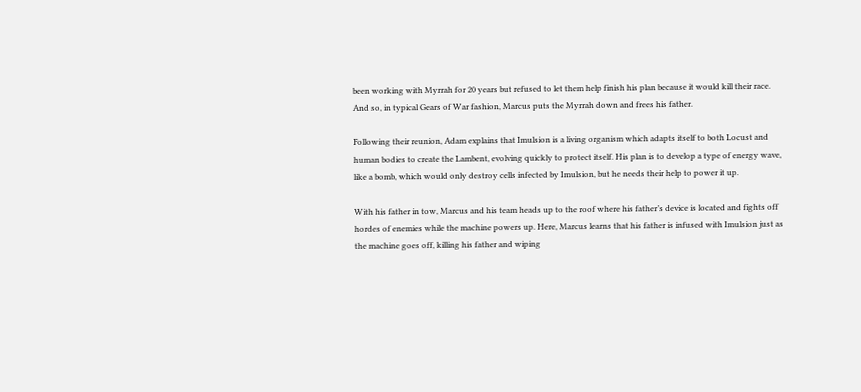been working with Myrrah for 20 years but refused to let them help finish his plan because it would kill their race. And so, in typical Gears of War fashion, Marcus puts the Myrrah down and frees his father.

Following their reunion, Adam explains that Imulsion is a living organism which adapts itself to both Locust and human bodies to create the Lambent, evolving quickly to protect itself. His plan is to develop a type of energy wave, like a bomb, which would only destroy cells infected by Imulsion, but he needs their help to power it up.

With his father in tow, Marcus and his team heads up to the roof where his father’s device is located and fights off hordes of enemies while the machine powers up. Here, Marcus learns that his father is infused with Imulsion just as the machine goes off, killing his father and wiping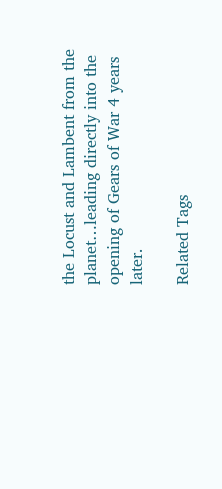the Locust and Lambent from the planet…leading directly into the opening of Gears of War 4 years later.

Related Tags